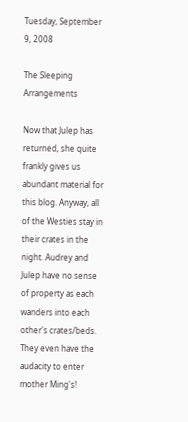Tuesday, September 9, 2008

The Sleeping Arrangements

Now that Julep has returned, she quite frankly gives us abundant material for this blog. Anyway, all of the Westies stay in their crates in the night. Audrey and Julep have no sense of property as each wanders into each other's crates/beds. They even have the audacity to enter mother Ming's!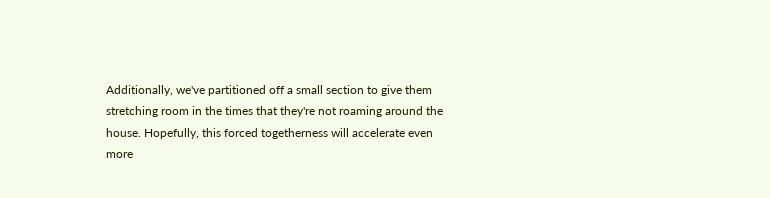Additionally, we've partitioned off a small section to give them stretching room in the times that they're not roaming around the house. Hopefully, this forced togetherness will accelerate even more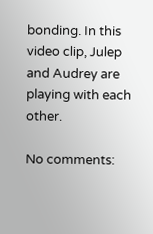bonding. In this video clip, Julep and Audrey are playing with each other.

No comments: